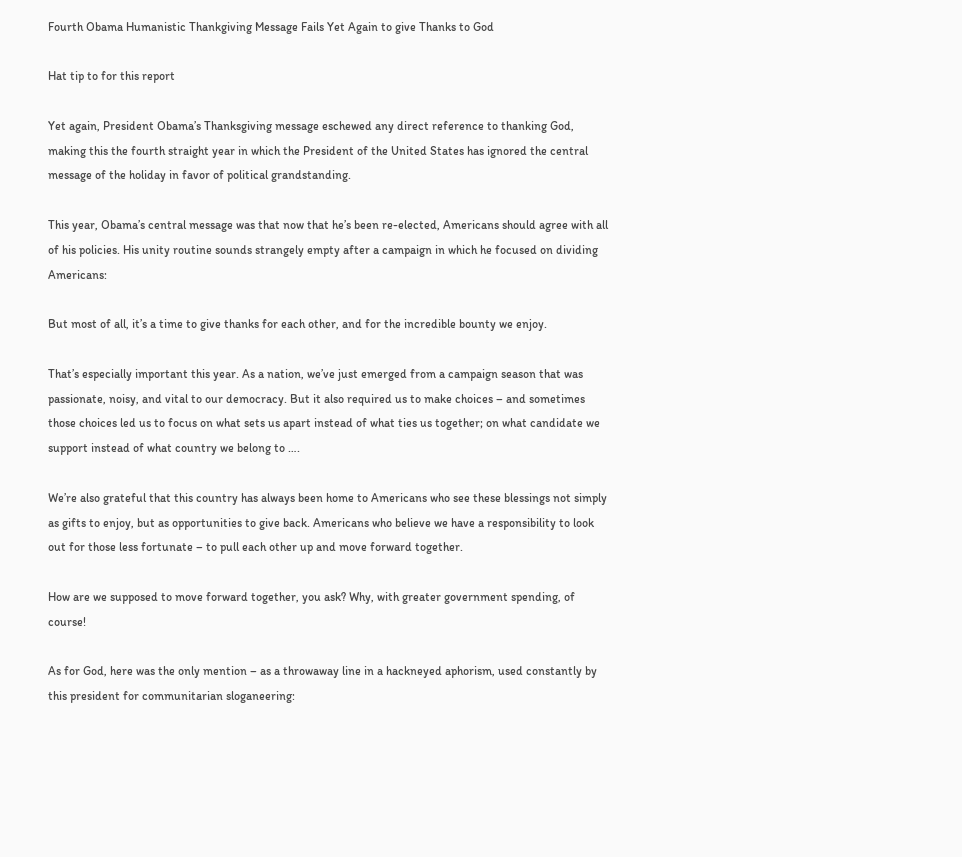Fourth Obama Humanistic Thankgiving Message Fails Yet Again to give Thanks to God

Hat tip to for this report

Yet again, President Obama’s Thanksgiving message eschewed any direct reference to thanking God, making this the fourth straight year in which the President of the United States has ignored the central message of the holiday in favor of political grandstanding.

This year, Obama’s central message was that now that he’s been re-elected, Americans should agree with all of his policies. His unity routine sounds strangely empty after a campaign in which he focused on dividing Americans:

But most of all, it’s a time to give thanks for each other, and for the incredible bounty we enjoy.

That’s especially important this year. As a nation, we’ve just emerged from a campaign season that was passionate, noisy, and vital to our democracy. But it also required us to make choices – and sometimes those choices led us to focus on what sets us apart instead of what ties us together; on what candidate we support instead of what country we belong to ….

We’re also grateful that this country has always been home to Americans who see these blessings not simply as gifts to enjoy, but as opportunities to give back. Americans who believe we have a responsibility to look out for those less fortunate – to pull each other up and move forward together.

How are we supposed to move forward together, you ask? Why, with greater government spending, of course!

As for God, here was the only mention – as a throwaway line in a hackneyed aphorism, used constantly by this president for communitarian sloganeering: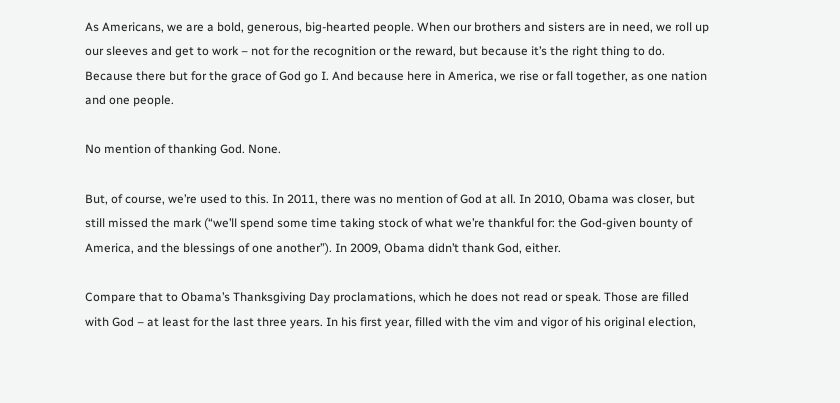As Americans, we are a bold, generous, big-hearted people. When our brothers and sisters are in need, we roll up our sleeves and get to work – not for the recognition or the reward, but because it’s the right thing to do. Because there but for the grace of God go I. And because here in America, we rise or fall together, as one nation and one people.

No mention of thanking God. None.

But, of course, we’re used to this. In 2011, there was no mention of God at all. In 2010, Obama was closer, but still missed the mark (“we’ll spend some time taking stock of what we’re thankful for: the God-given bounty of America, and the blessings of one another”). In 2009, Obama didn’t thank God, either.

Compare that to Obama’s Thanksgiving Day proclamations, which he does not read or speak. Those are filled with God – at least for the last three years. In his first year, filled with the vim and vigor of his original election,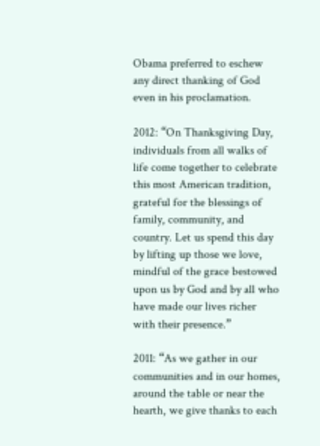Obama preferred to eschew any direct thanking of God even in his proclamation.

2012: “On Thanksgiving Day, individuals from all walks of life come together to celebrate this most American tradition, grateful for the blessings of family, community, and country. Let us spend this day by lifting up those we love, mindful of the grace bestowed upon us by God and by all who have made our lives richer with their presence.”

2011: “As we gather in our communities and in our homes, around the table or near the hearth, we give thanks to each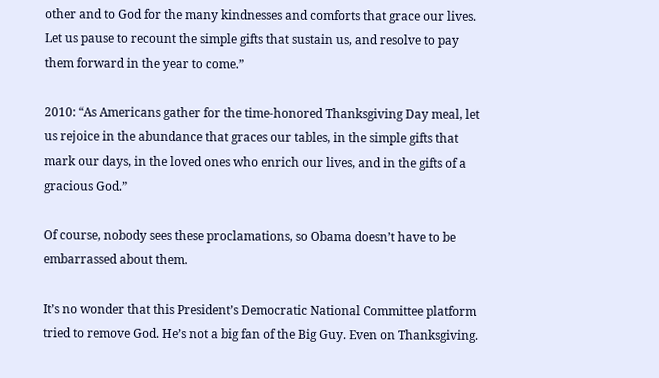other and to God for the many kindnesses and comforts that grace our lives. Let us pause to recount the simple gifts that sustain us, and resolve to pay them forward in the year to come.”

2010: “As Americans gather for the time-honored Thanksgiving Day meal, let us rejoice in the abundance that graces our tables, in the simple gifts that mark our days, in the loved ones who enrich our lives, and in the gifts of a gracious God.”

Of course, nobody sees these proclamations, so Obama doesn’t have to be embarrassed about them.

It’s no wonder that this President’s Democratic National Committee platform tried to remove God. He’s not a big fan of the Big Guy. Even on Thanksgiving.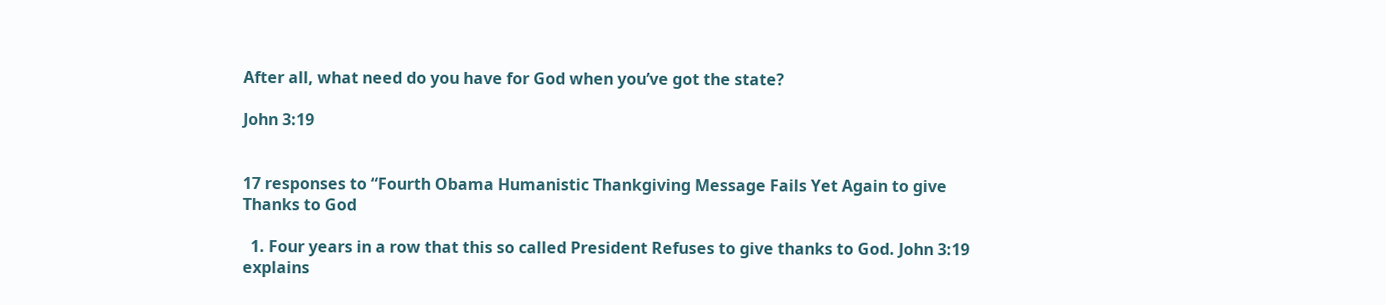After all, what need do you have for God when you’ve got the state?

John 3:19


17 responses to “Fourth Obama Humanistic Thankgiving Message Fails Yet Again to give Thanks to God

  1. Four years in a row that this so called President Refuses to give thanks to God. John 3:19 explains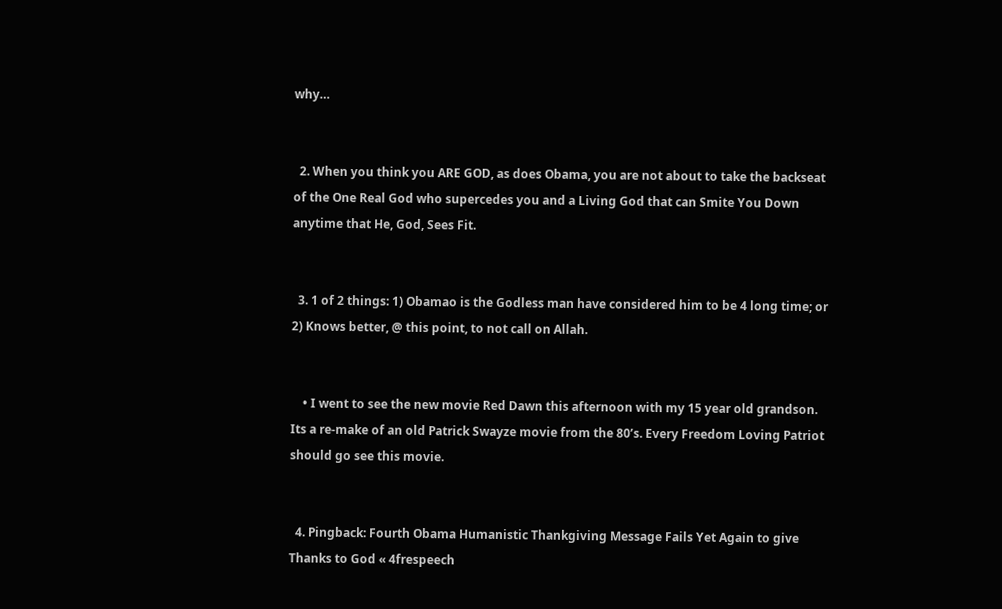why…


  2. When you think you ARE GOD, as does Obama, you are not about to take the backseat of the One Real God who supercedes you and a Living God that can Smite You Down anytime that He, God, Sees Fit.


  3. 1 of 2 things: 1) Obamao is the Godless man have considered him to be 4 long time; or 2) Knows better, @ this point, to not call on Allah.


    • I went to see the new movie Red Dawn this afternoon with my 15 year old grandson. Its a re-make of an old Patrick Swayze movie from the 80’s. Every Freedom Loving Patriot should go see this movie.


  4. Pingback: Fourth Obama Humanistic Thankgiving Message Fails Yet Again to give Thanks to God « 4frespeech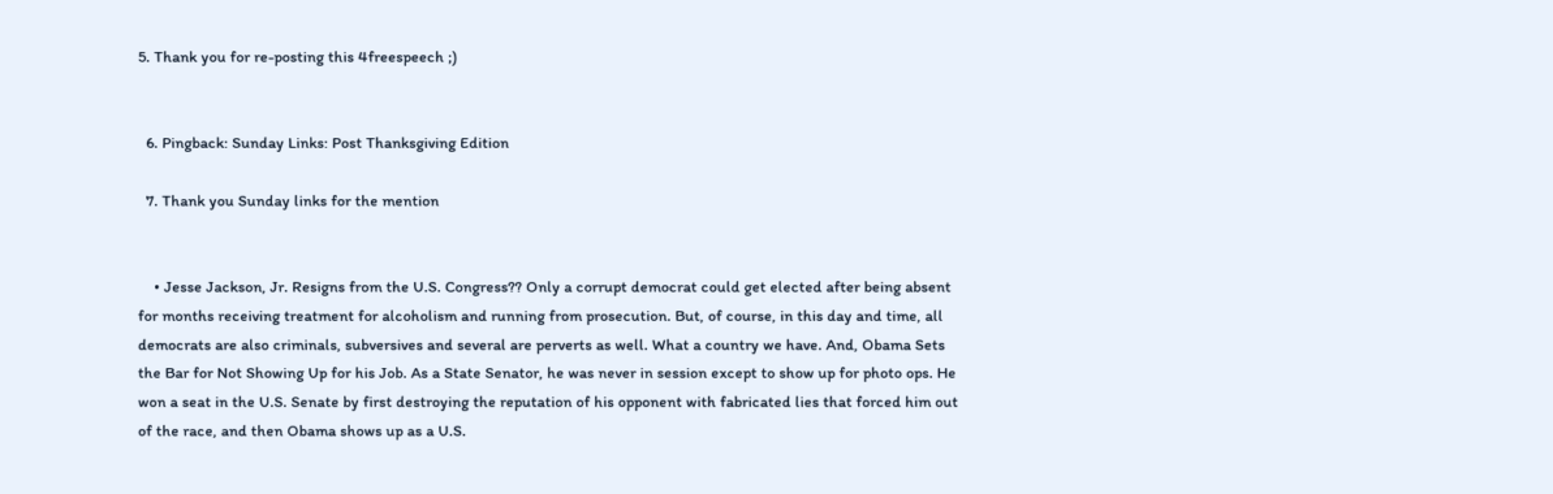5. Thank you for re-posting this 4freespeech ;)


  6. Pingback: Sunday Links: Post Thanksgiving Edition

  7. Thank you Sunday links for the mention


    • Jesse Jackson, Jr. Resigns from the U.S. Congress?? Only a corrupt democrat could get elected after being absent for months receiving treatment for alcoholism and running from prosecution. But, of course, in this day and time, all democrats are also criminals, subversives and several are perverts as well. What a country we have. And, Obama Sets the Bar for Not Showing Up for his Job. As a State Senator, he was never in session except to show up for photo ops. He won a seat in the U.S. Senate by first destroying the reputation of his opponent with fabricated lies that forced him out of the race, and then Obama shows up as a U.S.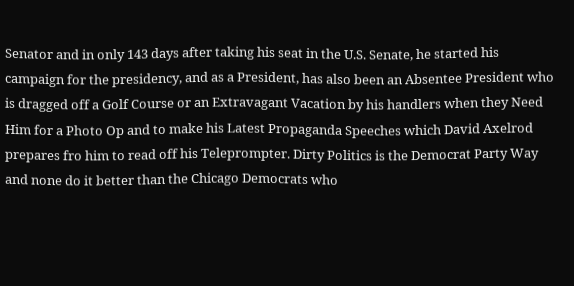Senator and in only 143 days after taking his seat in the U.S. Senate, he started his campaign for the presidency, and as a President, has also been an Absentee President who is dragged off a Golf Course or an Extravagant Vacation by his handlers when they Need Him for a Photo Op and to make his Latest Propaganda Speeches which David Axelrod prepares fro him to read off his Teleprompter. Dirty Politics is the Democrat Party Way and none do it better than the Chicago Democrats who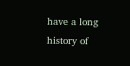have a long history of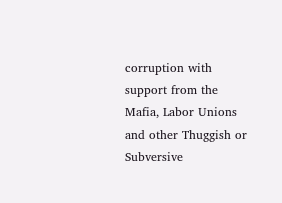corruption with support from the Mafia, Labor Unions and other Thuggish or Subversive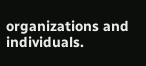organizations and individuals.